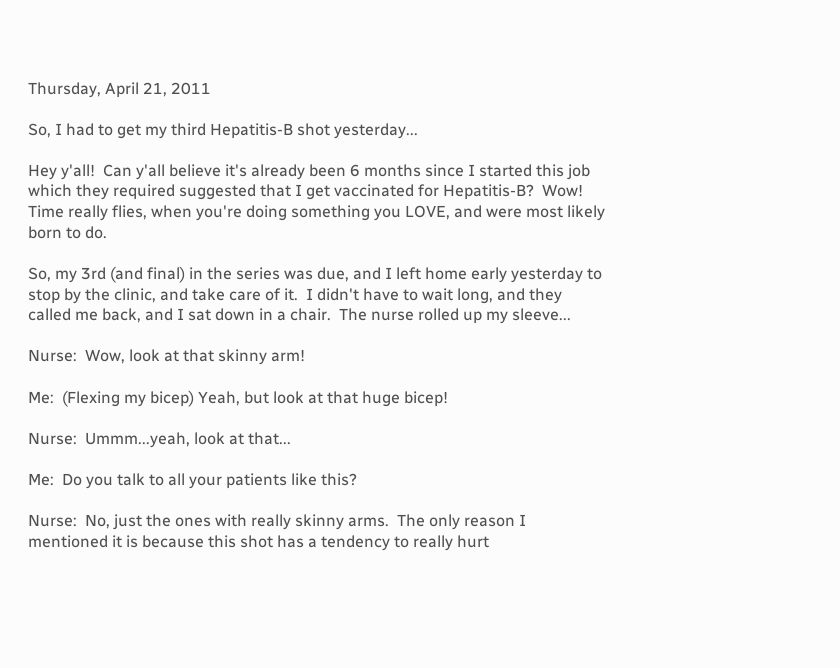Thursday, April 21, 2011

So, I had to get my third Hepatitis-B shot yesterday...

Hey y'all!  Can y'all believe it's already been 6 months since I started this job which they required suggested that I get vaccinated for Hepatitis-B?  Wow!  Time really flies, when you're doing something you LOVE, and were most likely born to do.

So, my 3rd (and final) in the series was due, and I left home early yesterday to stop by the clinic, and take care of it.  I didn't have to wait long, and they called me back, and I sat down in a chair.  The nurse rolled up my sleeve...

Nurse:  Wow, look at that skinny arm!

Me:  (Flexing my bicep) Yeah, but look at that huge bicep!

Nurse:  Ummm...yeah, look at that...

Me:  Do you talk to all your patients like this?

Nurse:  No, just the ones with really skinny arms.  The only reason I mentioned it is because this shot has a tendency to really hurt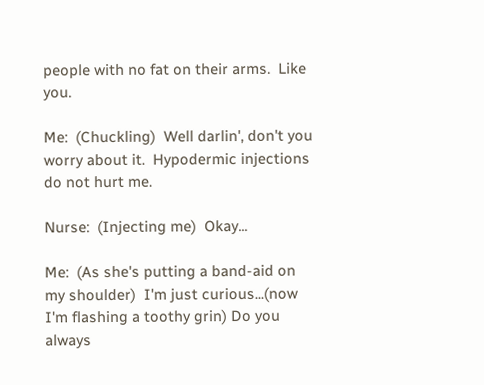people with no fat on their arms.  Like you.

Me:  (Chuckling)  Well darlin', don't you worry about it.  Hypodermic injections do not hurt me.

Nurse:  (Injecting me)  Okay...

Me:  (As she's putting a band-aid on my shoulder)  I'm just curious...(now I'm flashing a toothy grin) Do you always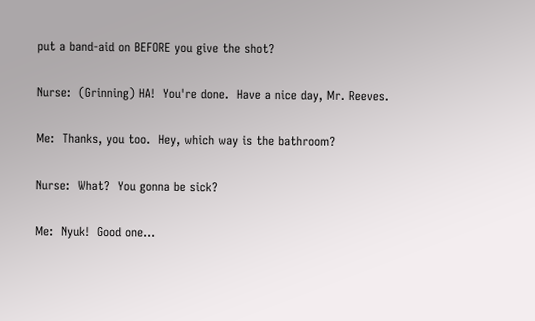put a band-aid on BEFORE you give the shot?

Nurse:  (Grinning) HA!  You're done.  Have a nice day, Mr. Reeves.

Me:  Thanks, you too.  Hey, which way is the bathroom?

Nurse:  What?  You gonna be sick?

Me:  Nyuk!  Good one...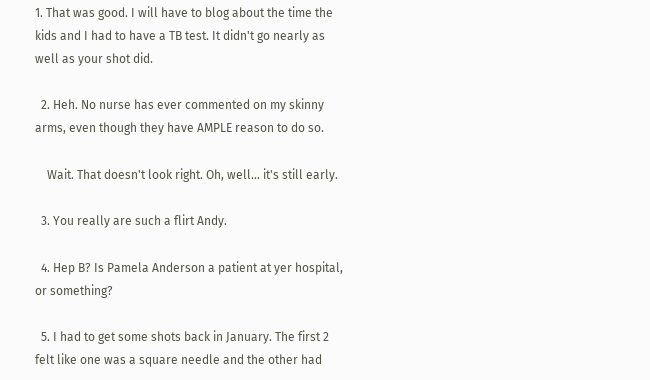1. That was good. I will have to blog about the time the kids and I had to have a TB test. It didn't go nearly as well as your shot did.

  2. Heh. No nurse has ever commented on my skinny arms, even though they have AMPLE reason to do so.

    Wait. That doesn't look right. Oh, well... it's still early.

  3. You really are such a flirt Andy.

  4. Hep B? Is Pamela Anderson a patient at yer hospital, or something?

  5. I had to get some shots back in January. The first 2 felt like one was a square needle and the other had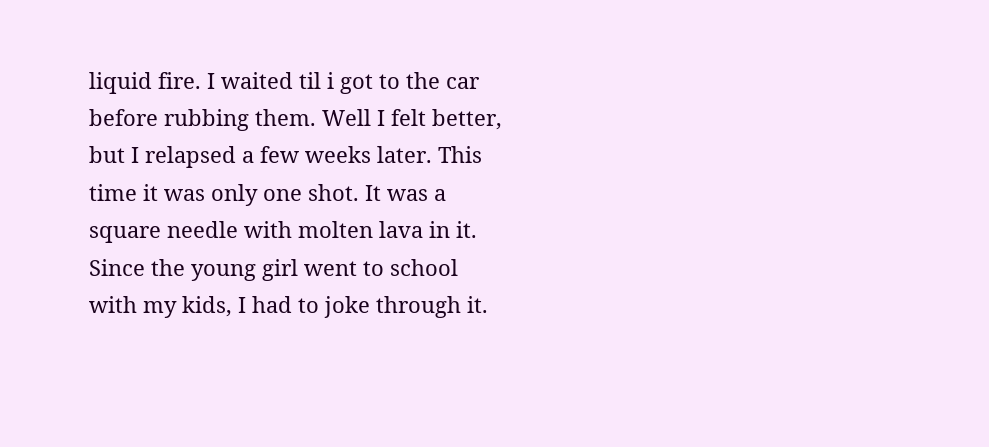liquid fire. I waited til i got to the car before rubbing them. Well I felt better, but I relapsed a few weeks later. This time it was only one shot. It was a square needle with molten lava in it. Since the young girl went to school with my kids, I had to joke through it.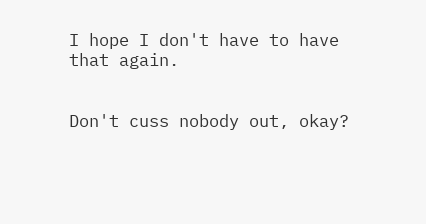I hope I don't have to have that again.


Don't cuss nobody out, okay?